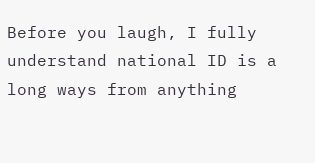Before you laugh, I fully understand national ID is a long ways from anything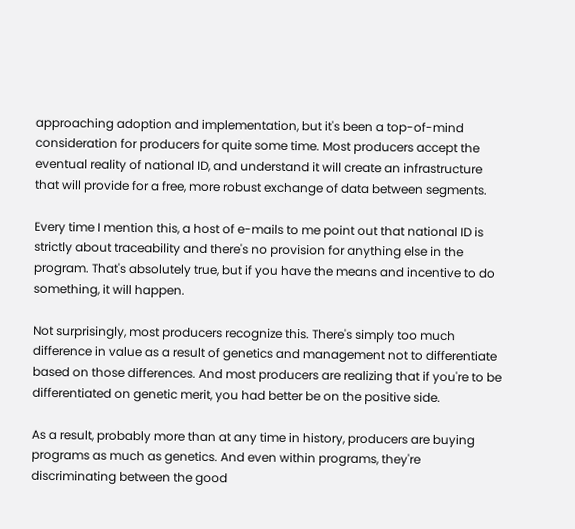approaching adoption and implementation, but it's been a top-of-mind consideration for producers for quite some time. Most producers accept the eventual reality of national ID, and understand it will create an infrastructure that will provide for a free, more robust exchange of data between segments.

Every time I mention this, a host of e-mails to me point out that national ID is strictly about traceability and there's no provision for anything else in the program. That's absolutely true, but if you have the means and incentive to do something, it will happen.

Not surprisingly, most producers recognize this. There's simply too much difference in value as a result of genetics and management not to differentiate based on those differences. And most producers are realizing that if you're to be differentiated on genetic merit, you had better be on the positive side.

As a result, probably more than at any time in history, producers are buying programs as much as genetics. And even within programs, they're discriminating between the good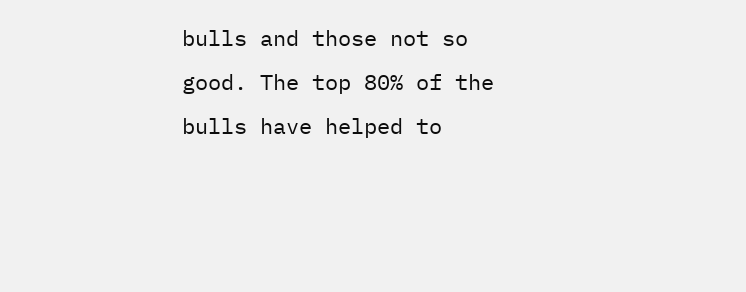bulls and those not so good. The top 80% of the bulls have helped to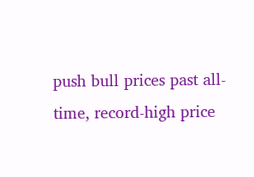push bull prices past all-time, record-high price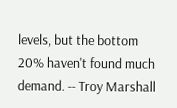levels, but the bottom 20% haven't found much demand. -- Troy Marshall